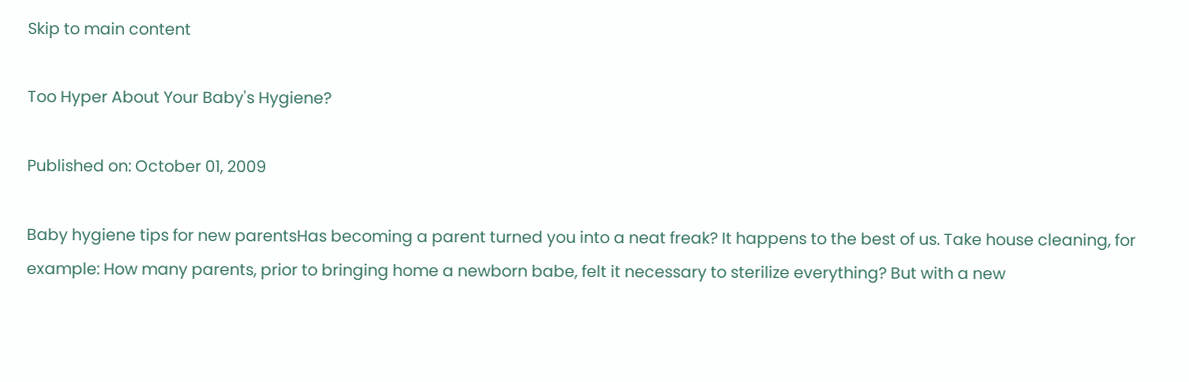Skip to main content

Too Hyper About Your Baby's Hygiene?

Published on: October 01, 2009

Baby hygiene tips for new parentsHas becoming a parent turned you into a neat freak? It happens to the best of us. Take house cleaning, for example: How many parents, prior to bringing home a newborn babe, felt it necessary to sterilize everything? But with a new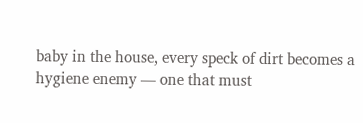baby in the house, every speck of dirt becomes a hygiene enemy — one that must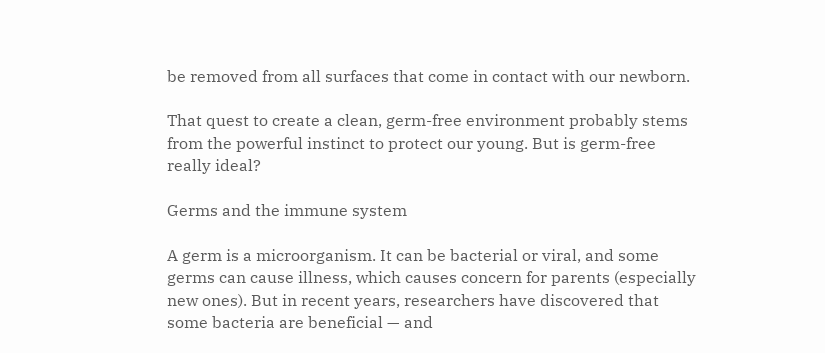be removed from all surfaces that come in contact with our newborn.

That quest to create a clean, germ-free environment probably stems from the powerful instinct to protect our young. But is germ-free really ideal?

Germs and the immune system

A germ is a microorganism. It can be bacterial or viral, and some germs can cause illness, which causes concern for parents (especially new ones). But in recent years, researchers have discovered that some bacteria are beneficial — and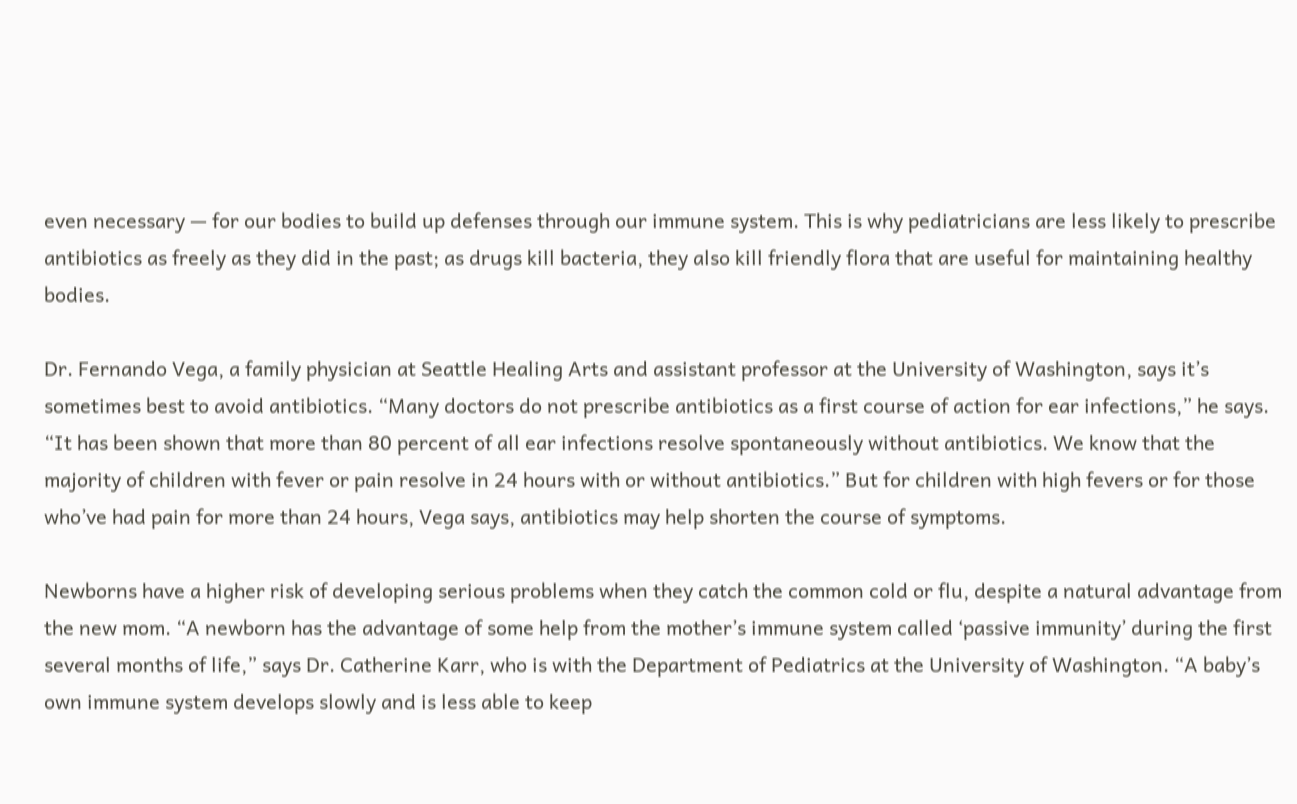even necessary — for our bodies to build up defenses through our immune system. This is why pediatricians are less likely to prescribe antibiotics as freely as they did in the past; as drugs kill bacteria, they also kill friendly flora that are useful for maintaining healthy bodies.

Dr. Fernando Vega, a family physician at Seattle Healing Arts and assistant professor at the University of Washington, says it’s sometimes best to avoid antibiotics. “Many doctors do not prescribe antibiotics as a first course of action for ear infections,” he says. “It has been shown that more than 80 percent of all ear infections resolve spontaneously without antibiotics. We know that the majority of children with fever or pain resolve in 24 hours with or without antibiotics.” But for children with high fevers or for those who’ve had pain for more than 24 hours, Vega says, antibiotics may help shorten the course of symptoms.

Newborns have a higher risk of developing serious problems when they catch the common cold or flu, despite a natural advantage from the new mom. “A newborn has the advantage of some help from the mother’s immune system called ‘passive immunity’ during the first several months of life,” says Dr. Catherine Karr, who is with the Department of Pediatrics at the University of Washington. “A baby’s own immune system develops slowly and is less able to keep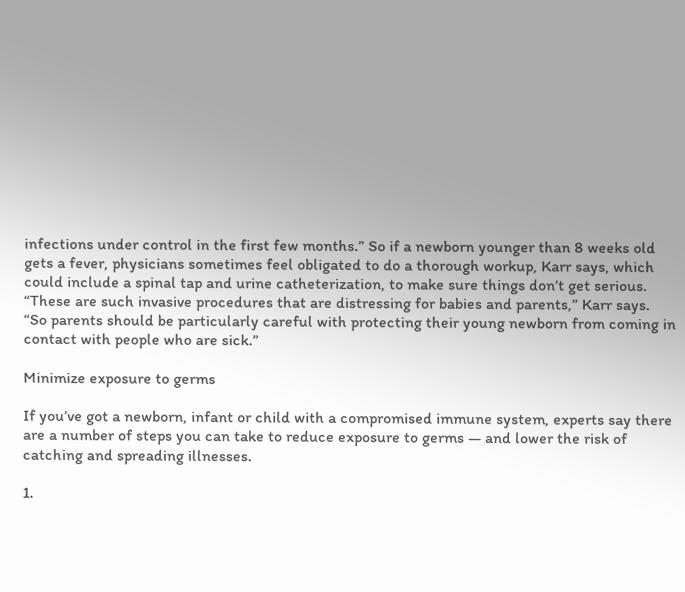infections under control in the first few months.” So if a newborn younger than 8 weeks old gets a fever, physicians sometimes feel obligated to do a thorough workup, Karr says, which could include a spinal tap and urine catheterization, to make sure things don’t get serious. “These are such invasive procedures that are distressing for babies and parents,” Karr says. “So parents should be particularly careful with protecting their young newborn from coming in contact with people who are sick.”

Minimize exposure to germs

If you’ve got a newborn, infant or child with a compromised immune system, experts say there are a number of steps you can take to reduce exposure to germs — and lower the risk of catching and spreading illnesses.

1.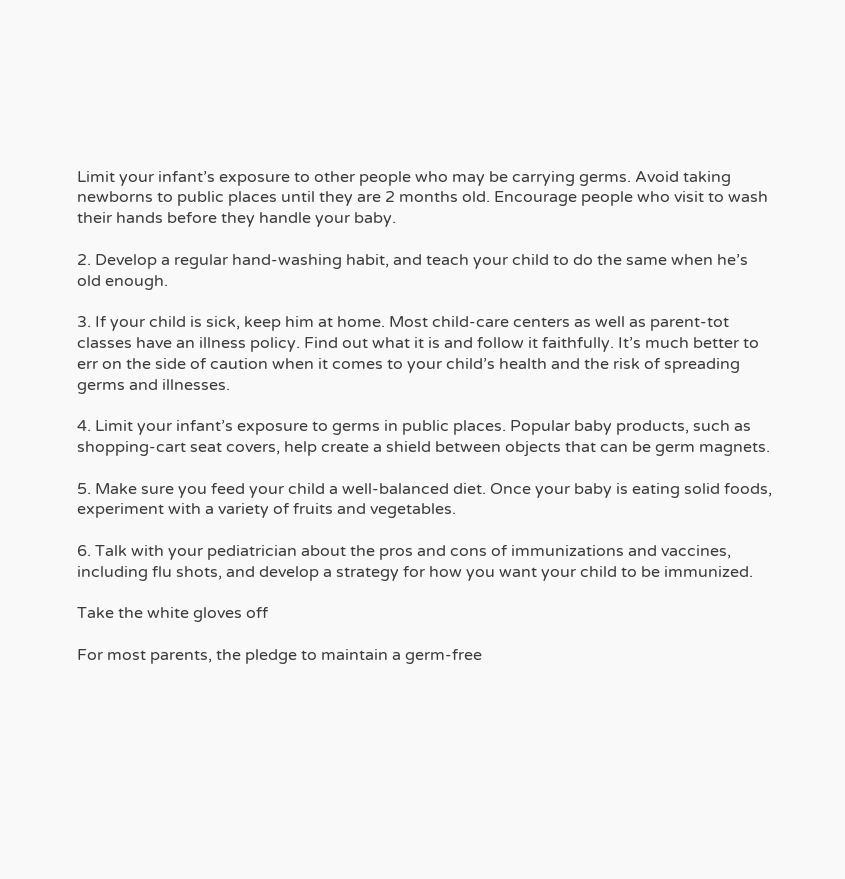Limit your infant’s exposure to other people who may be carrying germs. Avoid taking newborns to public places until they are 2 months old. Encourage people who visit to wash their hands before they handle your baby.

2. Develop a regular hand-washing habit, and teach your child to do the same when he’s old enough.

3. If your child is sick, keep him at home. Most child-care centers as well as parent-tot classes have an illness policy. Find out what it is and follow it faithfully. It’s much better to err on the side of caution when it comes to your child’s health and the risk of spreading germs and illnesses.

4. Limit your infant’s exposure to germs in public places. Popular baby products, such as shopping-cart seat covers, help create a shield between objects that can be germ magnets.

5. Make sure you feed your child a well-balanced diet. Once your baby is eating solid foods, experiment with a variety of fruits and vegetables.

6. Talk with your pediatrician about the pros and cons of immunizations and vaccines, including flu shots, and develop a strategy for how you want your child to be immunized.

Take the white gloves off

For most parents, the pledge to maintain a germ-free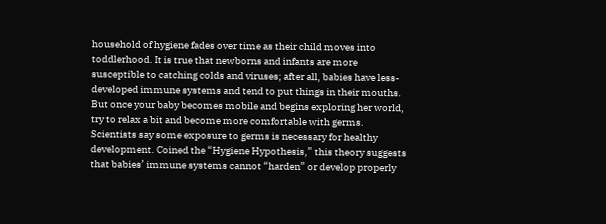household of hygiene fades over time as their child moves into toddlerhood. It is true that newborns and infants are more susceptible to catching colds and viruses; after all, babies have less-developed immune systems and tend to put things in their mouths. But once your baby becomes mobile and begins exploring her world, try to relax a bit and become more comfortable with germs. Scientists say some exposure to germs is necessary for healthy development. Coined the “Hygiene Hypothesis,” this theory suggests that babies’ immune systems cannot “harden” or develop properly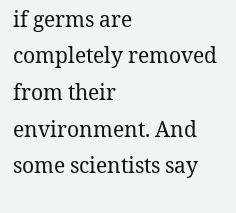if germs are completely removed from their environment. And some scientists say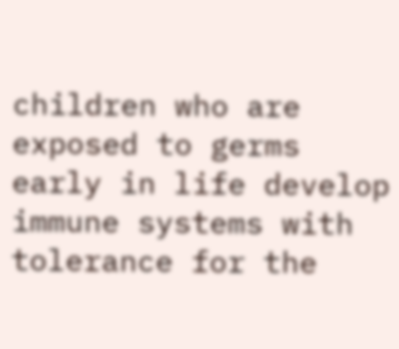children who are exposed to germs early in life develop immune systems with tolerance for the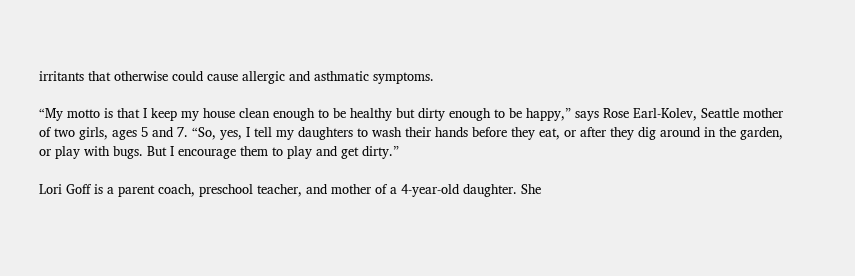irritants that otherwise could cause allergic and asthmatic symptoms.

“My motto is that I keep my house clean enough to be healthy but dirty enough to be happy,” says Rose Earl-Kolev, Seattle mother of two girls, ages 5 and 7. “So, yes, I tell my daughters to wash their hands before they eat, or after they dig around in the garden, or play with bugs. But I encourage them to play and get dirty.”

Lori Goff is a parent coach, preschool teacher, and mother of a 4-year-old daughter. She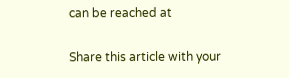can be reached at

Share this article with your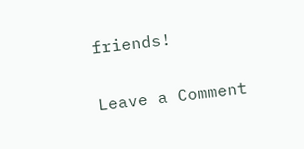friends!

Leave a Comment